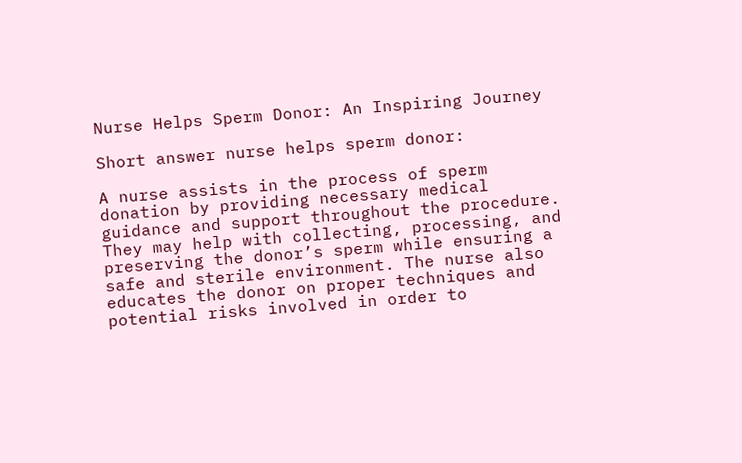Nurse Helps Sperm Donor: An Inspiring Journey

Short answer nurse helps sperm donor:

A nurse assists in the process of sperm donation by providing necessary medical guidance and support throughout the procedure. They may help with collecting, processing, and preserving the donor’s sperm while ensuring a safe and sterile environment. The nurse also educates the donor on proper techniques and potential risks involved in order to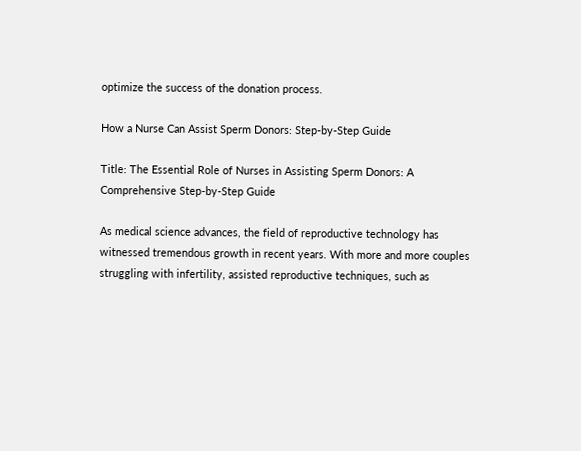optimize the success of the donation process.

How a Nurse Can Assist Sperm Donors: Step-by-Step Guide

Title: The Essential Role of Nurses in Assisting Sperm Donors: A Comprehensive Step-by-Step Guide

As medical science advances, the field of reproductive technology has witnessed tremendous growth in recent years. With more and more couples struggling with infertility, assisted reproductive techniques, such as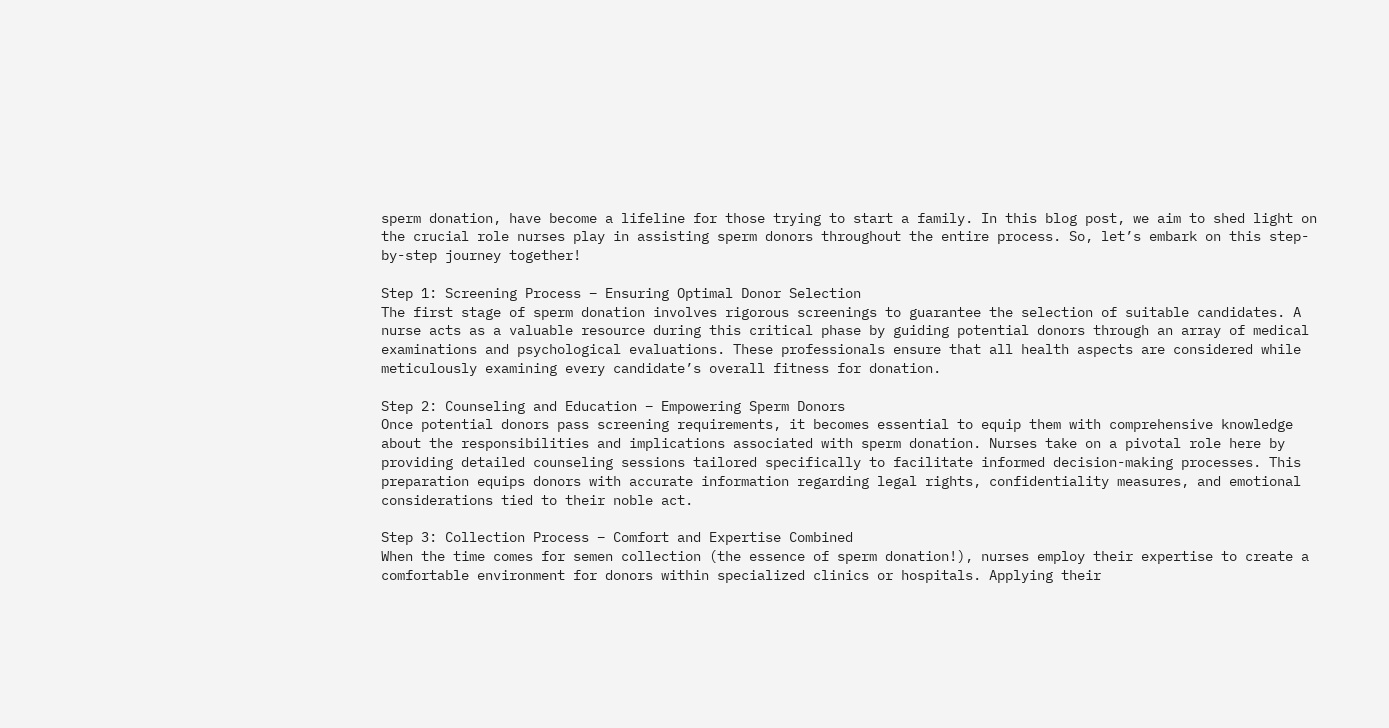sperm donation, have become a lifeline for those trying to start a family. In this blog post, we aim to shed light on the crucial role nurses play in assisting sperm donors throughout the entire process. So, let’s embark on this step-by-step journey together!

Step 1: Screening Process – Ensuring Optimal Donor Selection
The first stage of sperm donation involves rigorous screenings to guarantee the selection of suitable candidates. A nurse acts as a valuable resource during this critical phase by guiding potential donors through an array of medical examinations and psychological evaluations. These professionals ensure that all health aspects are considered while meticulously examining every candidate’s overall fitness for donation.

Step 2: Counseling and Education – Empowering Sperm Donors
Once potential donors pass screening requirements, it becomes essential to equip them with comprehensive knowledge about the responsibilities and implications associated with sperm donation. Nurses take on a pivotal role here by providing detailed counseling sessions tailored specifically to facilitate informed decision-making processes. This preparation equips donors with accurate information regarding legal rights, confidentiality measures, and emotional considerations tied to their noble act.

Step 3: Collection Process – Comfort and Expertise Combined
When the time comes for semen collection (the essence of sperm donation!), nurses employ their expertise to create a comfortable environment for donors within specialized clinics or hospitals. Applying their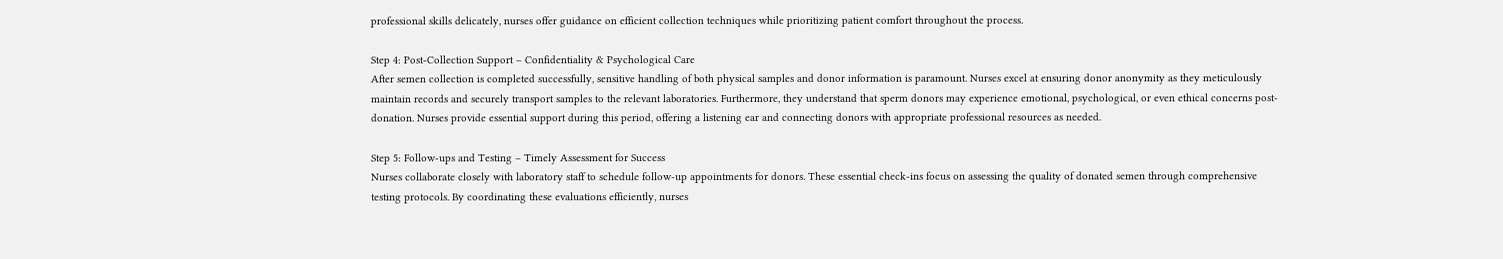professional skills delicately, nurses offer guidance on efficient collection techniques while prioritizing patient comfort throughout the process.

Step 4: Post-Collection Support – Confidentiality & Psychological Care
After semen collection is completed successfully, sensitive handling of both physical samples and donor information is paramount. Nurses excel at ensuring donor anonymity as they meticulously maintain records and securely transport samples to the relevant laboratories. Furthermore, they understand that sperm donors may experience emotional, psychological, or even ethical concerns post-donation. Nurses provide essential support during this period, offering a listening ear and connecting donors with appropriate professional resources as needed.

Step 5: Follow-ups and Testing – Timely Assessment for Success
Nurses collaborate closely with laboratory staff to schedule follow-up appointments for donors. These essential check-ins focus on assessing the quality of donated semen through comprehensive testing protocols. By coordinating these evaluations efficiently, nurses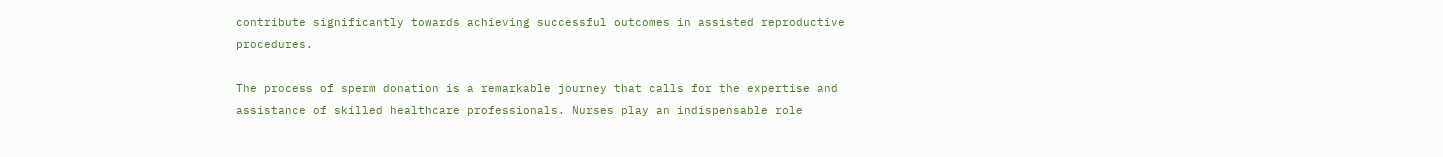contribute significantly towards achieving successful outcomes in assisted reproductive procedures.

The process of sperm donation is a remarkable journey that calls for the expertise and assistance of skilled healthcare professionals. Nurses play an indispensable role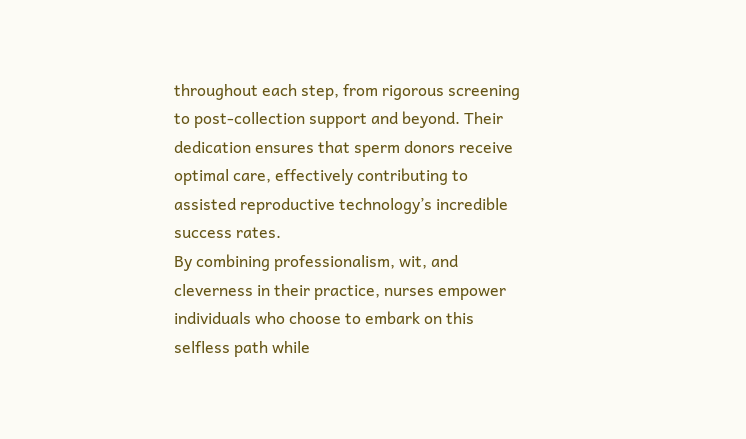throughout each step, from rigorous screening to post-collection support and beyond. Their dedication ensures that sperm donors receive optimal care, effectively contributing to assisted reproductive technology’s incredible success rates.
By combining professionalism, wit, and cleverness in their practice, nurses empower individuals who choose to embark on this selfless path while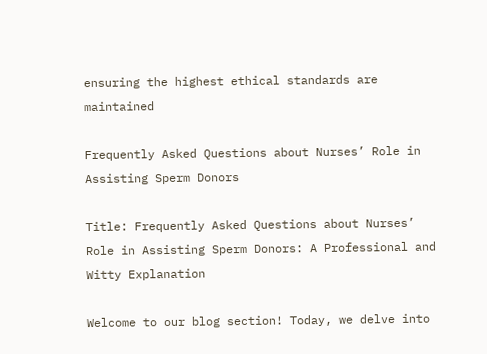ensuring the highest ethical standards are maintained

Frequently Asked Questions about Nurses’ Role in Assisting Sperm Donors

Title: Frequently Asked Questions about Nurses’ Role in Assisting Sperm Donors: A Professional and Witty Explanation

Welcome to our blog section! Today, we delve into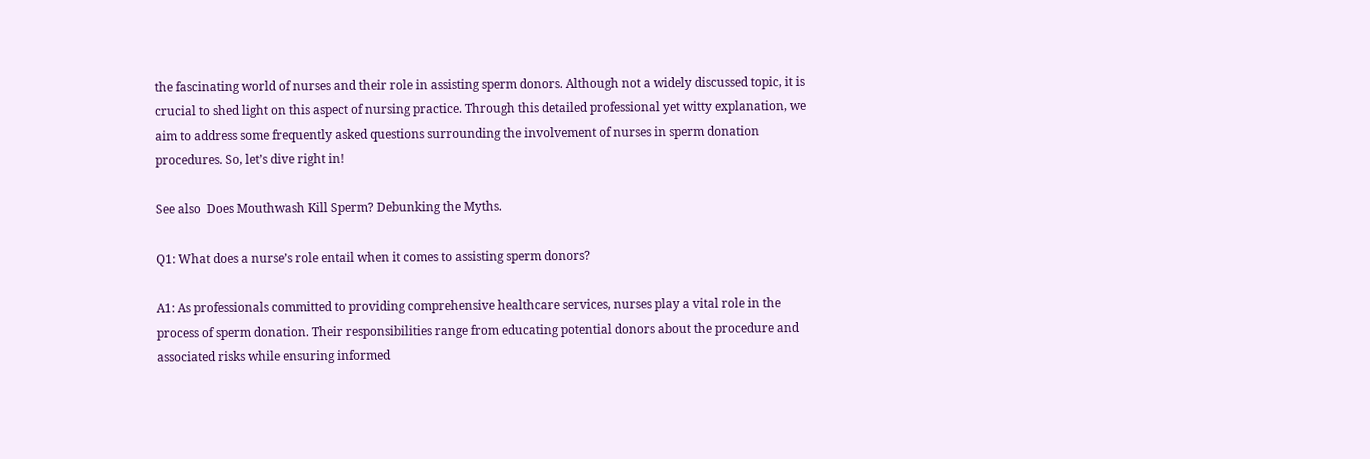the fascinating world of nurses and their role in assisting sperm donors. Although not a widely discussed topic, it is crucial to shed light on this aspect of nursing practice. Through this detailed professional yet witty explanation, we aim to address some frequently asked questions surrounding the involvement of nurses in sperm donation procedures. So, let’s dive right in!

See also  Does Mouthwash Kill Sperm? Debunking the Myths.

Q1: What does a nurse’s role entail when it comes to assisting sperm donors?

A1: As professionals committed to providing comprehensive healthcare services, nurses play a vital role in the process of sperm donation. Their responsibilities range from educating potential donors about the procedure and associated risks while ensuring informed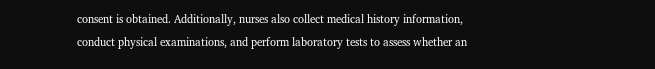consent is obtained. Additionally, nurses also collect medical history information, conduct physical examinations, and perform laboratory tests to assess whether an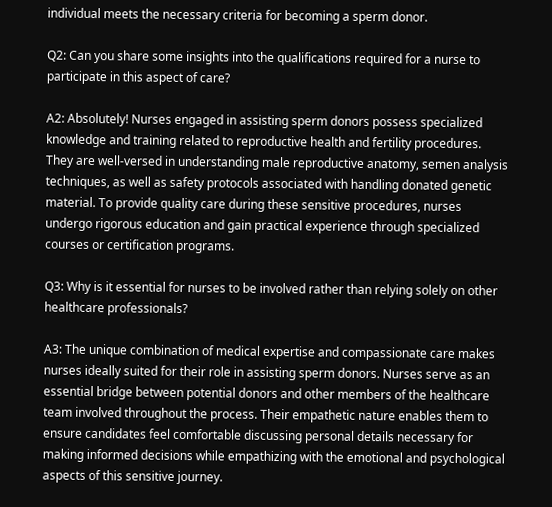individual meets the necessary criteria for becoming a sperm donor.

Q2: Can you share some insights into the qualifications required for a nurse to participate in this aspect of care?

A2: Absolutely! Nurses engaged in assisting sperm donors possess specialized knowledge and training related to reproductive health and fertility procedures. They are well-versed in understanding male reproductive anatomy, semen analysis techniques, as well as safety protocols associated with handling donated genetic material. To provide quality care during these sensitive procedures, nurses undergo rigorous education and gain practical experience through specialized courses or certification programs.

Q3: Why is it essential for nurses to be involved rather than relying solely on other healthcare professionals?

A3: The unique combination of medical expertise and compassionate care makes nurses ideally suited for their role in assisting sperm donors. Nurses serve as an essential bridge between potential donors and other members of the healthcare team involved throughout the process. Their empathetic nature enables them to ensure candidates feel comfortable discussing personal details necessary for making informed decisions while empathizing with the emotional and psychological aspects of this sensitive journey.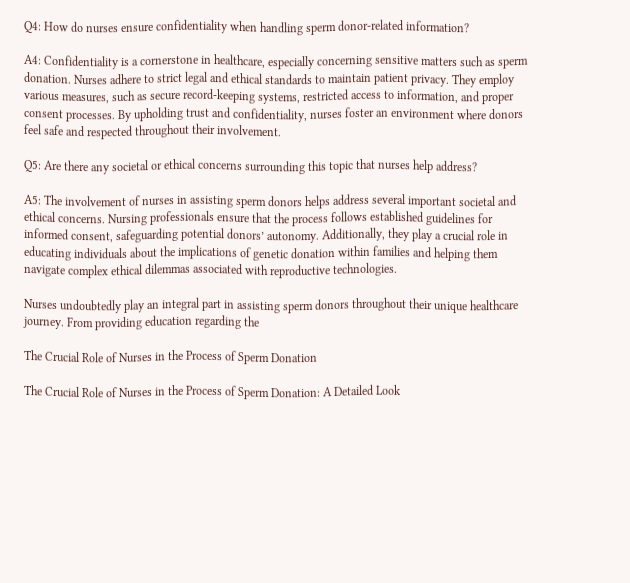Q4: How do nurses ensure confidentiality when handling sperm donor-related information?

A4: Confidentiality is a cornerstone in healthcare, especially concerning sensitive matters such as sperm donation. Nurses adhere to strict legal and ethical standards to maintain patient privacy. They employ various measures, such as secure record-keeping systems, restricted access to information, and proper consent processes. By upholding trust and confidentiality, nurses foster an environment where donors feel safe and respected throughout their involvement.

Q5: Are there any societal or ethical concerns surrounding this topic that nurses help address?

A5: The involvement of nurses in assisting sperm donors helps address several important societal and ethical concerns. Nursing professionals ensure that the process follows established guidelines for informed consent, safeguarding potential donors’ autonomy. Additionally, they play a crucial role in educating individuals about the implications of genetic donation within families and helping them navigate complex ethical dilemmas associated with reproductive technologies.

Nurses undoubtedly play an integral part in assisting sperm donors throughout their unique healthcare journey. From providing education regarding the

The Crucial Role of Nurses in the Process of Sperm Donation

The Crucial Role of Nurses in the Process of Sperm Donation: A Detailed Look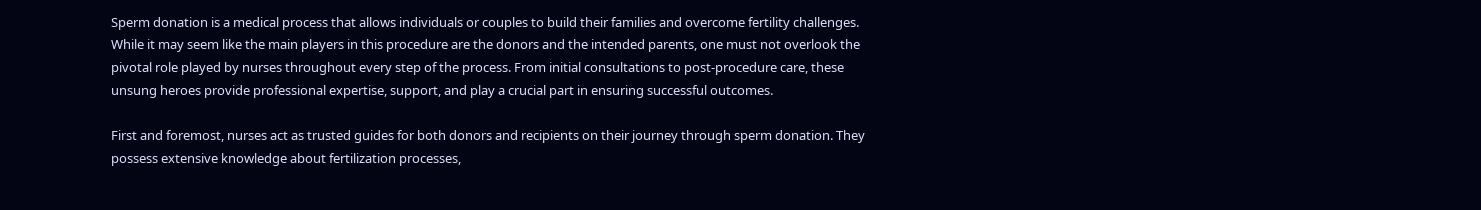Sperm donation is a medical process that allows individuals or couples to build their families and overcome fertility challenges. While it may seem like the main players in this procedure are the donors and the intended parents, one must not overlook the pivotal role played by nurses throughout every step of the process. From initial consultations to post-procedure care, these unsung heroes provide professional expertise, support, and play a crucial part in ensuring successful outcomes.

First and foremost, nurses act as trusted guides for both donors and recipients on their journey through sperm donation. They possess extensive knowledge about fertilization processes,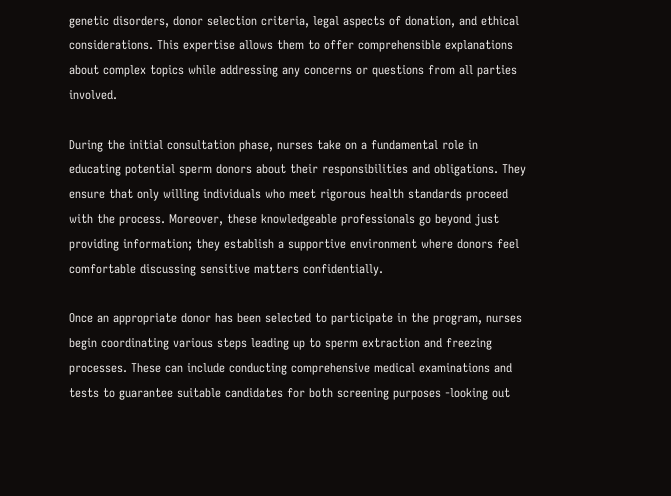genetic disorders, donor selection criteria, legal aspects of donation, and ethical considerations. This expertise allows them to offer comprehensible explanations about complex topics while addressing any concerns or questions from all parties involved.

During the initial consultation phase, nurses take on a fundamental role in educating potential sperm donors about their responsibilities and obligations. They ensure that only willing individuals who meet rigorous health standards proceed with the process. Moreover, these knowledgeable professionals go beyond just providing information; they establish a supportive environment where donors feel comfortable discussing sensitive matters confidentially.

Once an appropriate donor has been selected to participate in the program, nurses begin coordinating various steps leading up to sperm extraction and freezing processes. These can include conducting comprehensive medical examinations and tests to guarantee suitable candidates for both screening purposes -looking out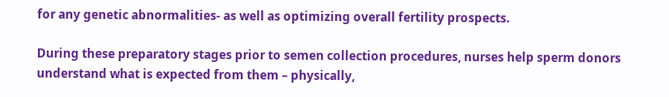for any genetic abnormalities- as well as optimizing overall fertility prospects.

During these preparatory stages prior to semen collection procedures, nurses help sperm donors understand what is expected from them – physically,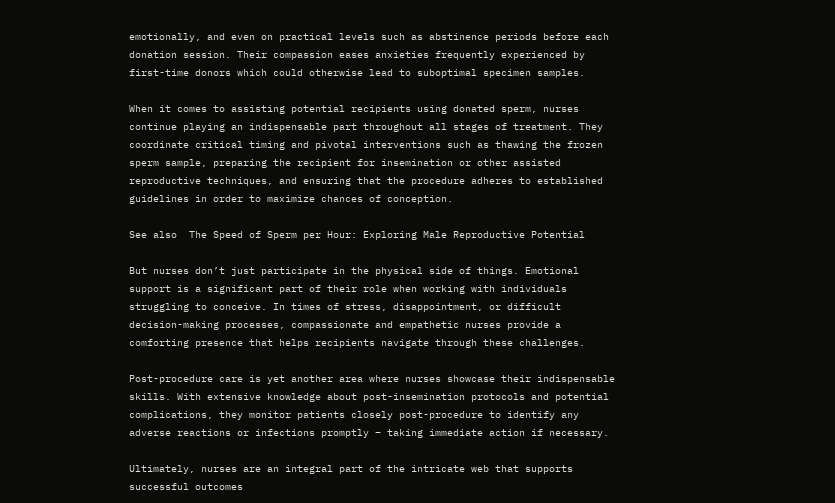emotionally, and even on practical levels such as abstinence periods before each donation session. Their compassion eases anxieties frequently experienced by first-time donors which could otherwise lead to suboptimal specimen samples.

When it comes to assisting potential recipients using donated sperm, nurses continue playing an indispensable part throughout all stages of treatment. They coordinate critical timing and pivotal interventions such as thawing the frozen sperm sample, preparing the recipient for insemination or other assisted reproductive techniques, and ensuring that the procedure adheres to established guidelines in order to maximize chances of conception.

See also  The Speed of Sperm per Hour: Exploring Male Reproductive Potential

But nurses don’t just participate in the physical side of things. Emotional support is a significant part of their role when working with individuals struggling to conceive. In times of stress, disappointment, or difficult decision-making processes, compassionate and empathetic nurses provide a comforting presence that helps recipients navigate through these challenges.

Post-procedure care is yet another area where nurses showcase their indispensable skills. With extensive knowledge about post-insemination protocols and potential complications, they monitor patients closely post-procedure to identify any adverse reactions or infections promptly – taking immediate action if necessary.

Ultimately, nurses are an integral part of the intricate web that supports successful outcomes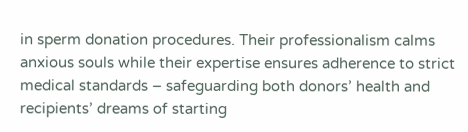in sperm donation procedures. Their professionalism calms anxious souls while their expertise ensures adherence to strict medical standards – safeguarding both donors’ health and recipients’ dreams of starting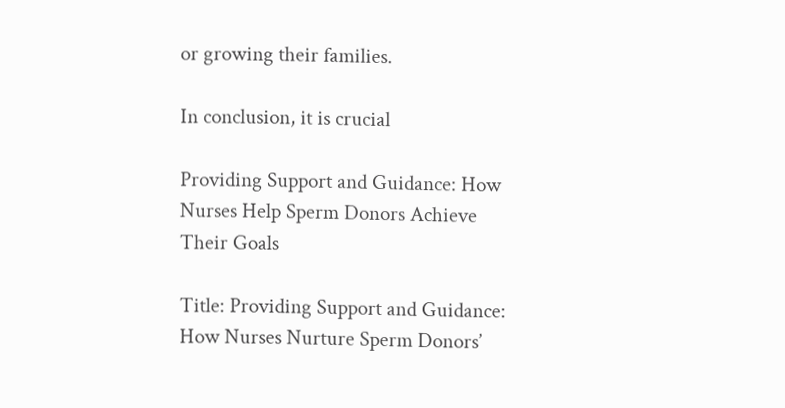or growing their families.

In conclusion, it is crucial

Providing Support and Guidance: How Nurses Help Sperm Donors Achieve Their Goals

Title: Providing Support and Guidance: How Nurses Nurture Sperm Donors’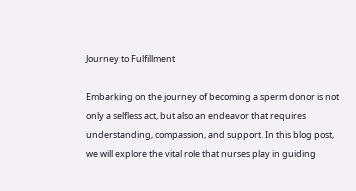Journey to Fulfillment

Embarking on the journey of becoming a sperm donor is not only a selfless act, but also an endeavor that requires understanding, compassion, and support. In this blog post, we will explore the vital role that nurses play in guiding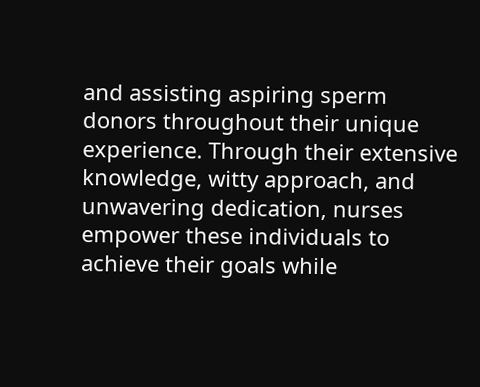and assisting aspiring sperm donors throughout their unique experience. Through their extensive knowledge, witty approach, and unwavering dedication, nurses empower these individuals to achieve their goals while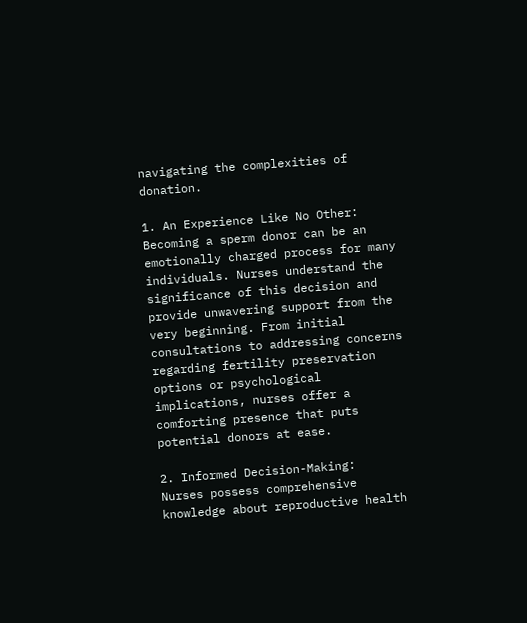navigating the complexities of donation.

1. An Experience Like No Other:
Becoming a sperm donor can be an emotionally charged process for many individuals. Nurses understand the significance of this decision and provide unwavering support from the very beginning. From initial consultations to addressing concerns regarding fertility preservation options or psychological implications, nurses offer a comforting presence that puts potential donors at ease.

2. Informed Decision-Making:
Nurses possess comprehensive knowledge about reproductive health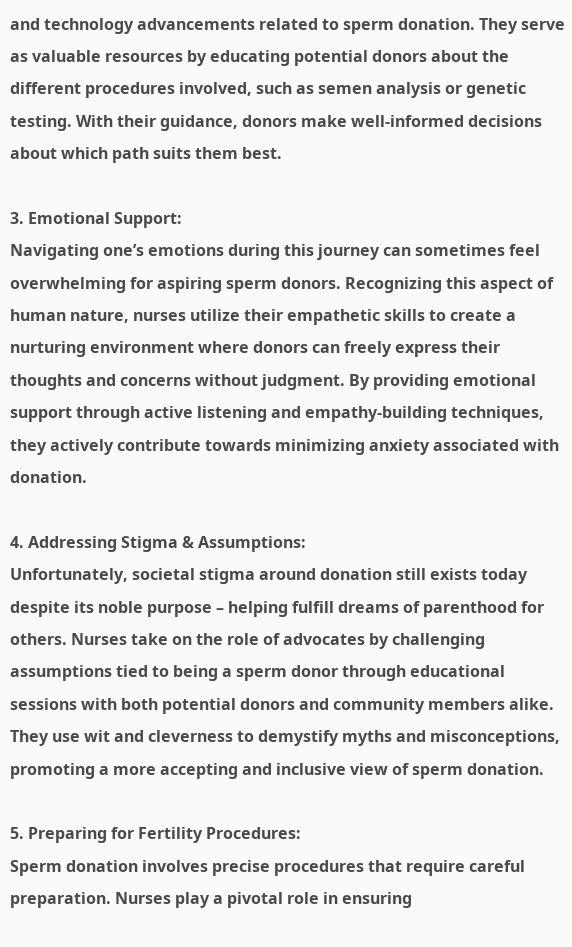and technology advancements related to sperm donation. They serve as valuable resources by educating potential donors about the different procedures involved, such as semen analysis or genetic testing. With their guidance, donors make well-informed decisions about which path suits them best.

3. Emotional Support:
Navigating one’s emotions during this journey can sometimes feel overwhelming for aspiring sperm donors. Recognizing this aspect of human nature, nurses utilize their empathetic skills to create a nurturing environment where donors can freely express their thoughts and concerns without judgment. By providing emotional support through active listening and empathy-building techniques, they actively contribute towards minimizing anxiety associated with donation.

4. Addressing Stigma & Assumptions:
Unfortunately, societal stigma around donation still exists today despite its noble purpose – helping fulfill dreams of parenthood for others. Nurses take on the role of advocates by challenging assumptions tied to being a sperm donor through educational sessions with both potential donors and community members alike. They use wit and cleverness to demystify myths and misconceptions, promoting a more accepting and inclusive view of sperm donation.

5. Preparing for Fertility Procedures:
Sperm donation involves precise procedures that require careful preparation. Nurses play a pivotal role in ensuring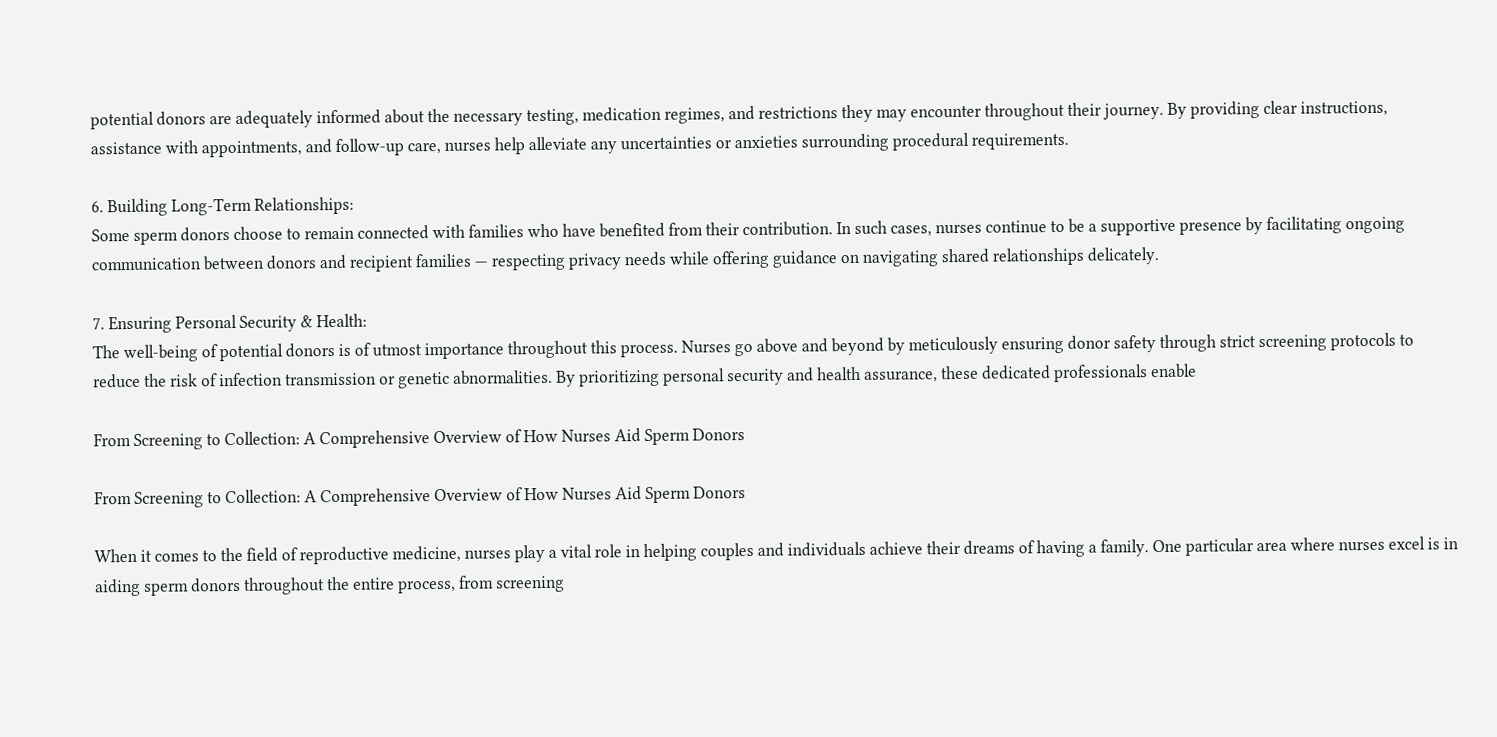potential donors are adequately informed about the necessary testing, medication regimes, and restrictions they may encounter throughout their journey. By providing clear instructions, assistance with appointments, and follow-up care, nurses help alleviate any uncertainties or anxieties surrounding procedural requirements.

6. Building Long-Term Relationships:
Some sperm donors choose to remain connected with families who have benefited from their contribution. In such cases, nurses continue to be a supportive presence by facilitating ongoing communication between donors and recipient families — respecting privacy needs while offering guidance on navigating shared relationships delicately.

7. Ensuring Personal Security & Health:
The well-being of potential donors is of utmost importance throughout this process. Nurses go above and beyond by meticulously ensuring donor safety through strict screening protocols to reduce the risk of infection transmission or genetic abnormalities. By prioritizing personal security and health assurance, these dedicated professionals enable

From Screening to Collection: A Comprehensive Overview of How Nurses Aid Sperm Donors

From Screening to Collection: A Comprehensive Overview of How Nurses Aid Sperm Donors

When it comes to the field of reproductive medicine, nurses play a vital role in helping couples and individuals achieve their dreams of having a family. One particular area where nurses excel is in aiding sperm donors throughout the entire process, from screening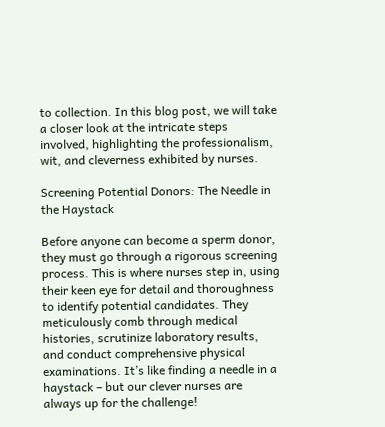to collection. In this blog post, we will take a closer look at the intricate steps involved, highlighting the professionalism, wit, and cleverness exhibited by nurses.

Screening Potential Donors: The Needle in the Haystack

Before anyone can become a sperm donor, they must go through a rigorous screening process. This is where nurses step in, using their keen eye for detail and thoroughness to identify potential candidates. They meticulously comb through medical histories, scrutinize laboratory results, and conduct comprehensive physical examinations. It’s like finding a needle in a haystack – but our clever nurses are always up for the challenge!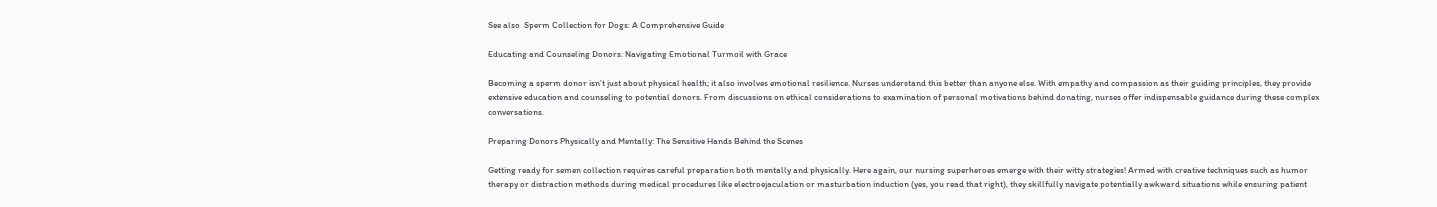See also  Sperm Collection for Dogs: A Comprehensive Guide

Educating and Counseling Donors: Navigating Emotional Turmoil with Grace

Becoming a sperm donor isn’t just about physical health; it also involves emotional resilience. Nurses understand this better than anyone else. With empathy and compassion as their guiding principles, they provide extensive education and counseling to potential donors. From discussions on ethical considerations to examination of personal motivations behind donating, nurses offer indispensable guidance during these complex conversations.

Preparing Donors Physically and Mentally: The Sensitive Hands Behind the Scenes

Getting ready for semen collection requires careful preparation both mentally and physically. Here again, our nursing superheroes emerge with their witty strategies! Armed with creative techniques such as humor therapy or distraction methods during medical procedures like electroejaculation or masturbation induction (yes, you read that right), they skillfully navigate potentially awkward situations while ensuring patient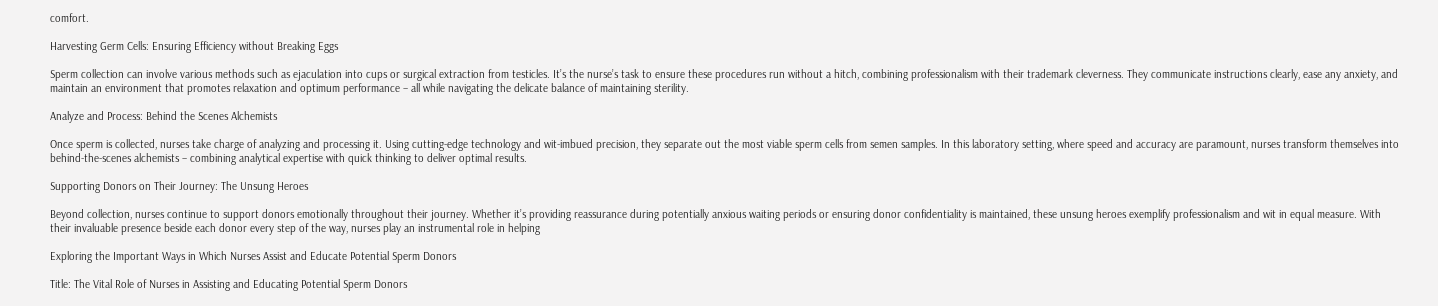comfort.

Harvesting Germ Cells: Ensuring Efficiency without Breaking Eggs

Sperm collection can involve various methods such as ejaculation into cups or surgical extraction from testicles. It’s the nurse’s task to ensure these procedures run without a hitch, combining professionalism with their trademark cleverness. They communicate instructions clearly, ease any anxiety, and maintain an environment that promotes relaxation and optimum performance – all while navigating the delicate balance of maintaining sterility.

Analyze and Process: Behind the Scenes Alchemists

Once sperm is collected, nurses take charge of analyzing and processing it. Using cutting-edge technology and wit-imbued precision, they separate out the most viable sperm cells from semen samples. In this laboratory setting, where speed and accuracy are paramount, nurses transform themselves into behind-the-scenes alchemists – combining analytical expertise with quick thinking to deliver optimal results.

Supporting Donors on Their Journey: The Unsung Heroes

Beyond collection, nurses continue to support donors emotionally throughout their journey. Whether it’s providing reassurance during potentially anxious waiting periods or ensuring donor confidentiality is maintained, these unsung heroes exemplify professionalism and wit in equal measure. With their invaluable presence beside each donor every step of the way, nurses play an instrumental role in helping

Exploring the Important Ways in Which Nurses Assist and Educate Potential Sperm Donors

Title: The Vital Role of Nurses in Assisting and Educating Potential Sperm Donors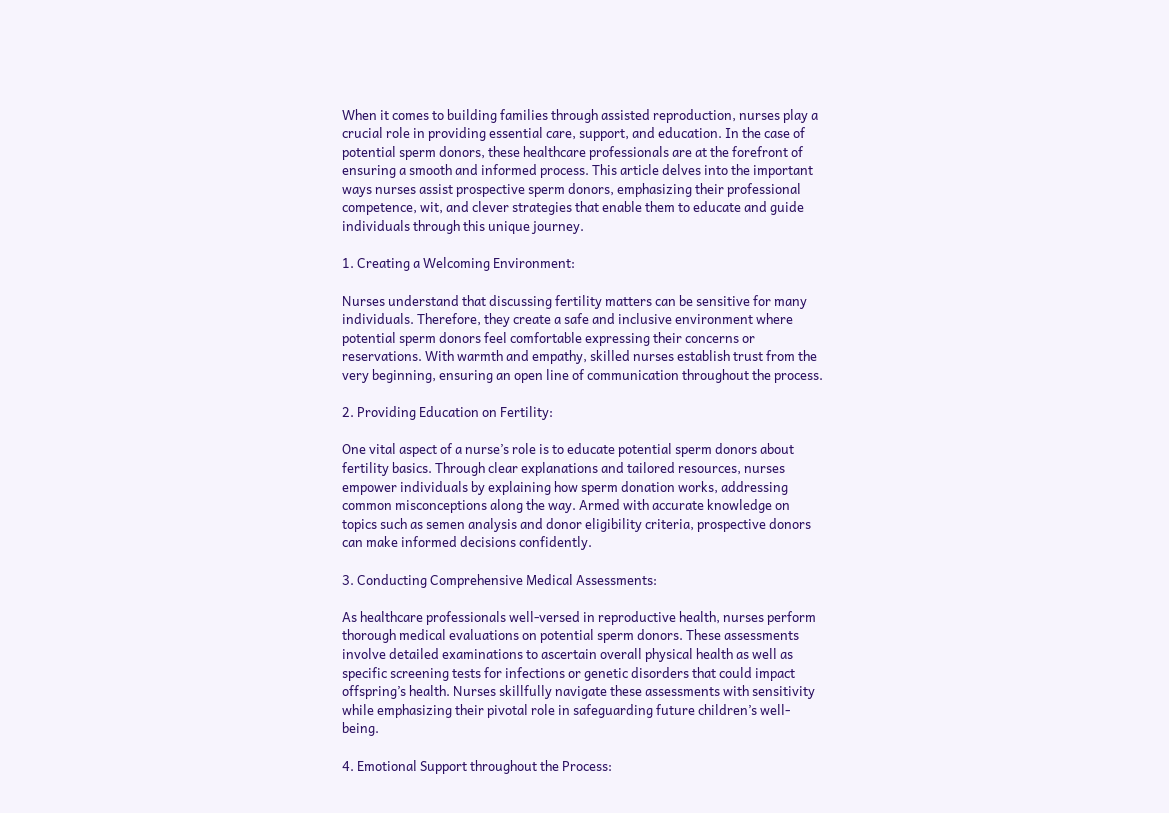When it comes to building families through assisted reproduction, nurses play a crucial role in providing essential care, support, and education. In the case of potential sperm donors, these healthcare professionals are at the forefront of ensuring a smooth and informed process. This article delves into the important ways nurses assist prospective sperm donors, emphasizing their professional competence, wit, and clever strategies that enable them to educate and guide individuals through this unique journey.

1. Creating a Welcoming Environment:

Nurses understand that discussing fertility matters can be sensitive for many individuals. Therefore, they create a safe and inclusive environment where potential sperm donors feel comfortable expressing their concerns or reservations. With warmth and empathy, skilled nurses establish trust from the very beginning, ensuring an open line of communication throughout the process.

2. Providing Education on Fertility:

One vital aspect of a nurse’s role is to educate potential sperm donors about fertility basics. Through clear explanations and tailored resources, nurses empower individuals by explaining how sperm donation works, addressing common misconceptions along the way. Armed with accurate knowledge on topics such as semen analysis and donor eligibility criteria, prospective donors can make informed decisions confidently.

3. Conducting Comprehensive Medical Assessments:

As healthcare professionals well-versed in reproductive health, nurses perform thorough medical evaluations on potential sperm donors. These assessments involve detailed examinations to ascertain overall physical health as well as specific screening tests for infections or genetic disorders that could impact offspring’s health. Nurses skillfully navigate these assessments with sensitivity while emphasizing their pivotal role in safeguarding future children’s well-being.

4. Emotional Support throughout the Process: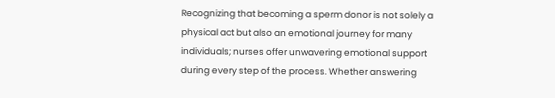Recognizing that becoming a sperm donor is not solely a physical act but also an emotional journey for many individuals; nurses offer unwavering emotional support during every step of the process. Whether answering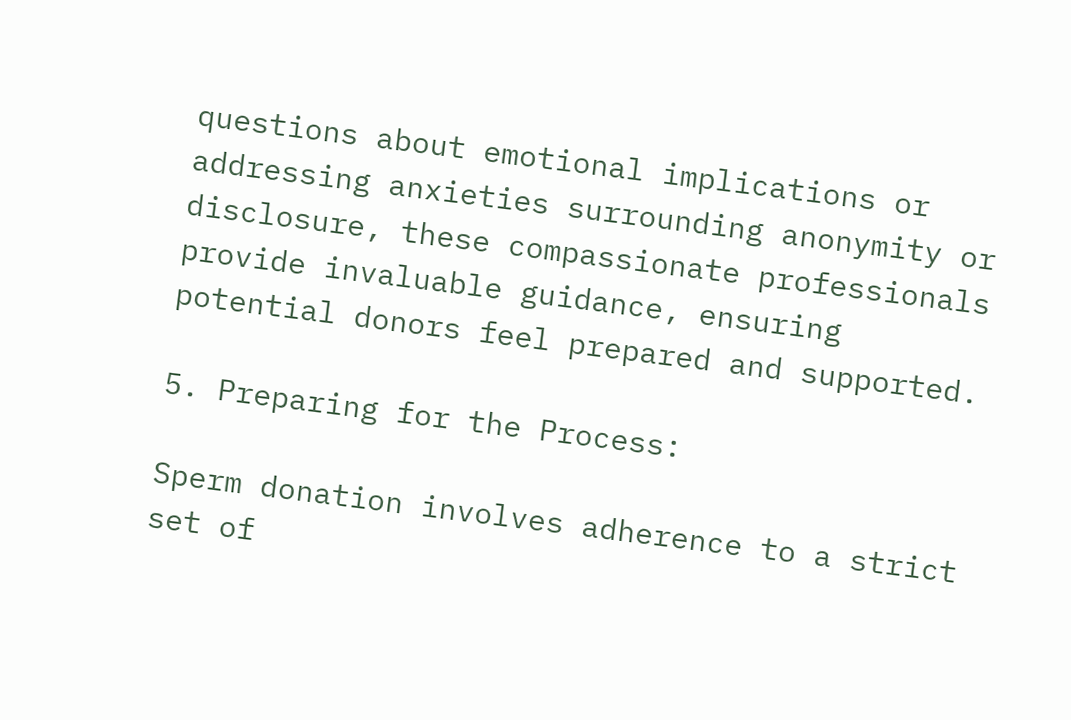questions about emotional implications or addressing anxieties surrounding anonymity or disclosure, these compassionate professionals provide invaluable guidance, ensuring potential donors feel prepared and supported.

5. Preparing for the Process:

Sperm donation involves adherence to a strict set of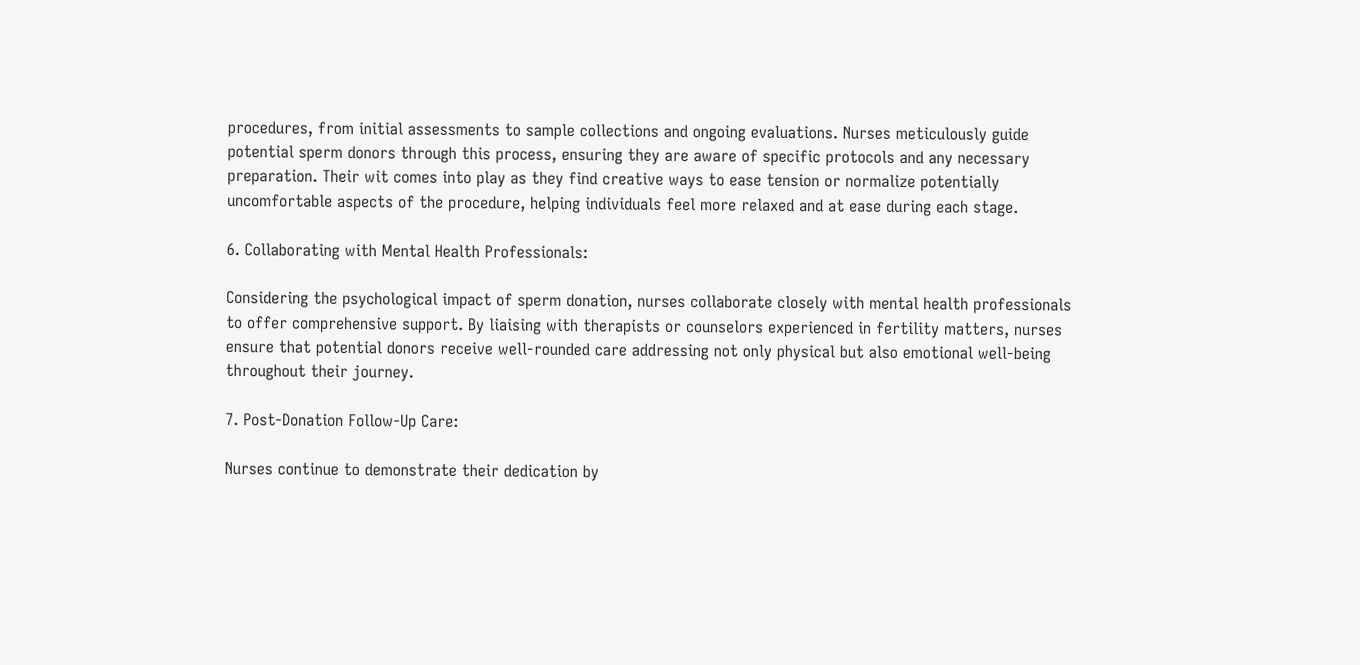procedures, from initial assessments to sample collections and ongoing evaluations. Nurses meticulously guide potential sperm donors through this process, ensuring they are aware of specific protocols and any necessary preparation. Their wit comes into play as they find creative ways to ease tension or normalize potentially uncomfortable aspects of the procedure, helping individuals feel more relaxed and at ease during each stage.

6. Collaborating with Mental Health Professionals:

Considering the psychological impact of sperm donation, nurses collaborate closely with mental health professionals to offer comprehensive support. By liaising with therapists or counselors experienced in fertility matters, nurses ensure that potential donors receive well-rounded care addressing not only physical but also emotional well-being throughout their journey.

7. Post-Donation Follow-Up Care:

Nurses continue to demonstrate their dedication by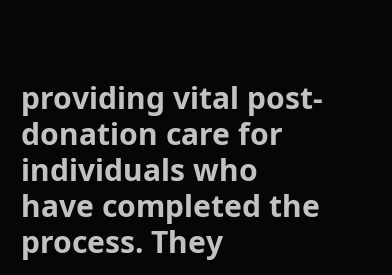providing vital post-donation care for individuals who have completed the process. They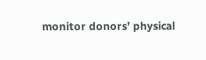monitor donors’ physical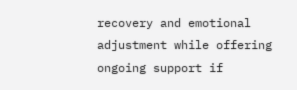recovery and emotional adjustment while offering ongoing support if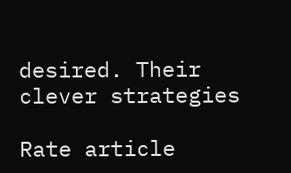desired. Their clever strategies

Rate article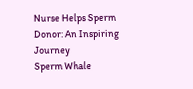Nurse Helps Sperm Donor: An Inspiring Journey
Sperm Whale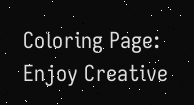Coloring Page: Enjoy Creative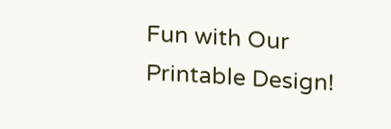Fun with Our Printable Design!